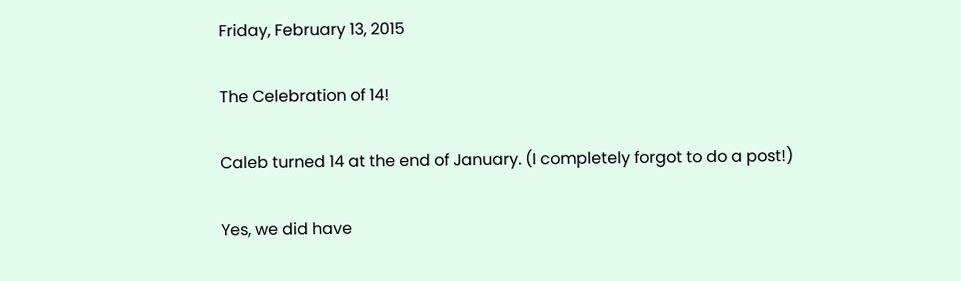Friday, February 13, 2015

The Celebration of 14!

Caleb turned 14 at the end of January. (I completely forgot to do a post!)

Yes, we did have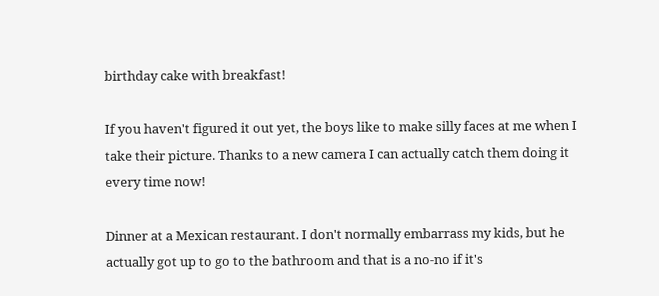birthday cake with breakfast!

If you haven't figured it out yet, the boys like to make silly faces at me when I take their picture. Thanks to a new camera I can actually catch them doing it every time now!

Dinner at a Mexican restaurant. I don't normally embarrass my kids, but he actually got up to go to the bathroom and that is a no-no if it's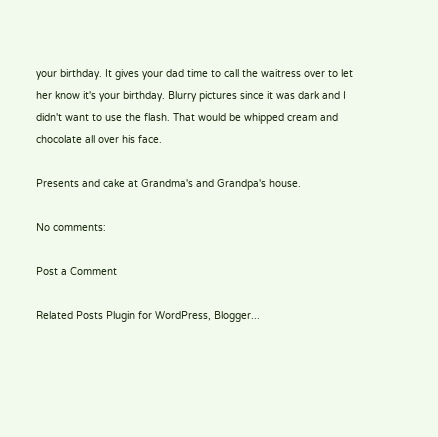your birthday. It gives your dad time to call the waitress over to let her know it's your birthday. Blurry pictures since it was dark and I didn't want to use the flash. That would be whipped cream and chocolate all over his face.

Presents and cake at Grandma's and Grandpa's house.

No comments:

Post a Comment

Related Posts Plugin for WordPress, Blogger...